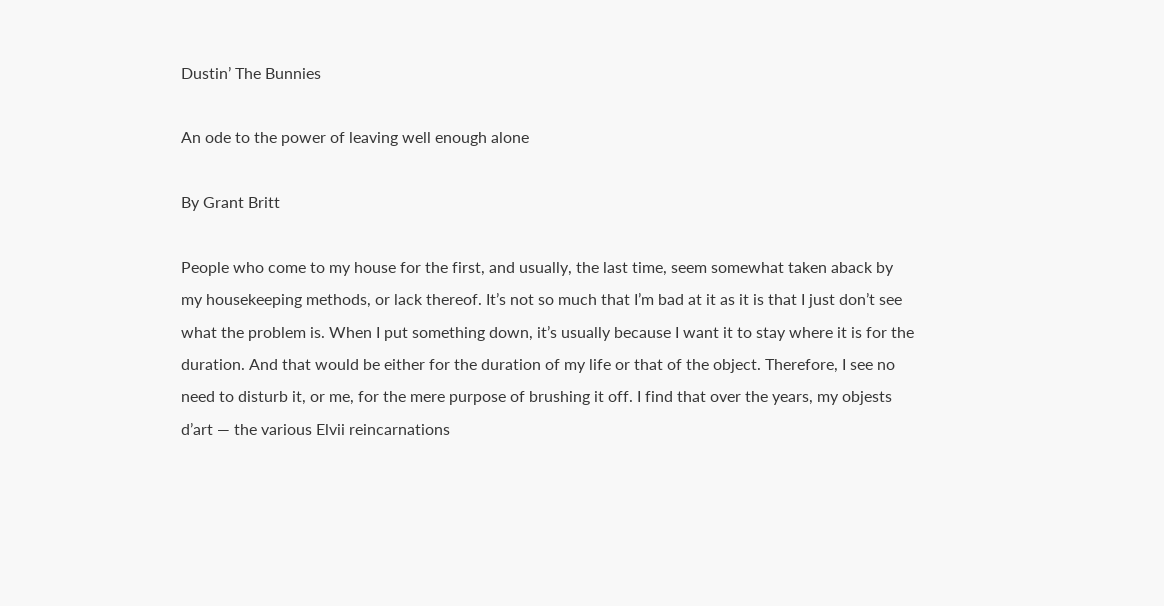Dustin’ The Bunnies

An ode to the power of leaving well enough alone

By Grant Britt

People who come to my house for the first, and usually, the last time, seem somewhat taken aback by my housekeeping methods, or lack thereof. It’s not so much that I’m bad at it as it is that I just don’t see what the problem is. When I put something down, it’s usually because I want it to stay where it is for the duration. And that would be either for the duration of my life or that of the object. Therefore, I see no need to disturb it, or me, for the mere purpose of brushing it off. I find that over the years, my objests d’art — the various Elvii reincarnations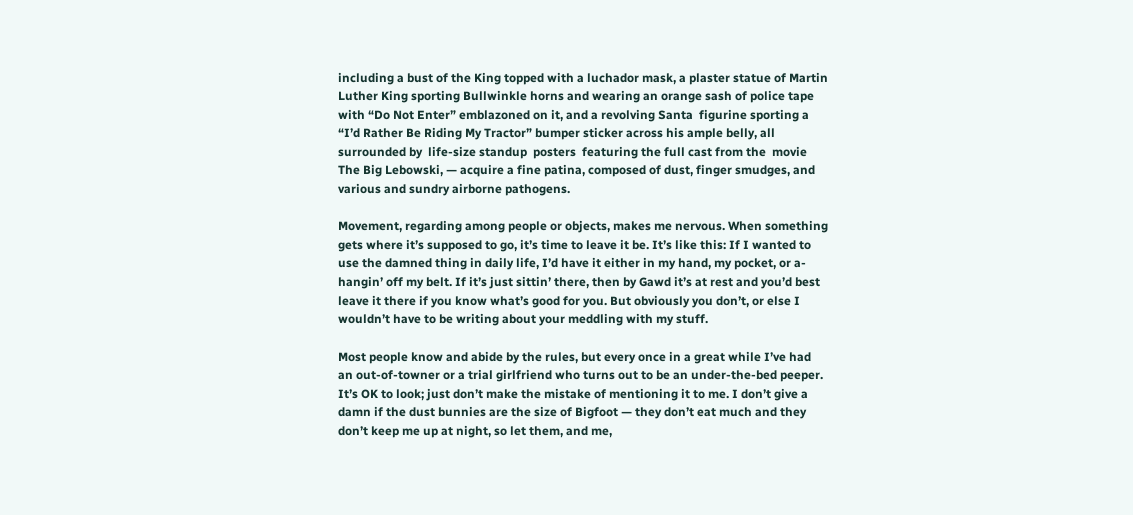including a bust of the King topped with a luchador mask, a plaster statue of Martin Luther King sporting Bullwinkle horns and wearing an orange sash of police tape with “Do Not Enter” emblazoned on it, and a revolving Santa  figurine sporting a “I’d Rather Be Riding My Tractor” bumper sticker across his ample belly, all surrounded by  life-size standup  posters  featuring the full cast from the  movie The Big Lebowski, — acquire a fine patina, composed of dust, finger smudges, and various and sundry airborne pathogens.

Movement, regarding among people or objects, makes me nervous. When something gets where it’s supposed to go, it’s time to leave it be. It’s like this: If I wanted to use the damned thing in daily life, I’d have it either in my hand, my pocket, or a-hangin’ off my belt. If it’s just sittin’ there, then by Gawd it’s at rest and you’d best leave it there if you know what’s good for you. But obviously you don’t, or else I wouldn’t have to be writing about your meddling with my stuff.

Most people know and abide by the rules, but every once in a great while I’ve had an out-of-towner or a trial girlfriend who turns out to be an under-the-bed peeper. It’s OK to look; just don’t make the mistake of mentioning it to me. I don’t give a damn if the dust bunnies are the size of Bigfoot — they don’t eat much and they don’t keep me up at night, so let them, and me,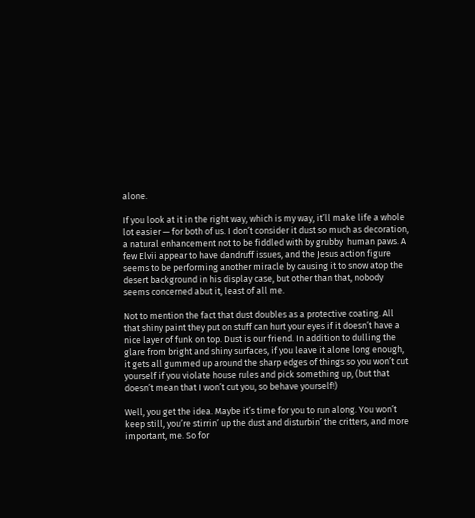alone.

If you look at it in the right way, which is my way, it’ll make life a whole lot easier — for both of us. I don’t consider it dust so much as decoration, a natural enhancement not to be fiddled with by grubby  human paws. A few Elvii appear to have dandruff issues, and the Jesus action figure seems to be performing another miracle by causing it to snow atop the desert background in his display case, but other than that, nobody seems concerned abut it, least of all me.

Not to mention the fact that dust doubles as a protective coating. All that shiny paint they put on stuff can hurt your eyes if it doesn’t have a nice layer of funk on top. Dust is our friend. In addition to dulling the glare from bright and shiny surfaces, if you leave it alone long enough, it gets all gummed up around the sharp edges of things so you won’t cut yourself if you violate house rules and pick something up, (but that doesn’t mean that I won’t cut you, so behave yourself!)

Well, you get the idea. Maybe it’s time for you to run along. You won’t keep still, you’re stirrin’ up the dust and disturbin’ the critters, and more important, me. So for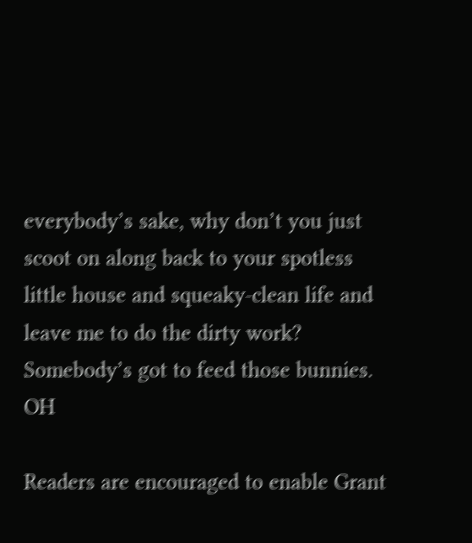everybody’s sake, why don’t you just scoot on along back to your spotless little house and squeaky-clean life and leave me to do the dirty work? Somebody’s got to feed those bunnies.  OH

Readers are encouraged to enable Grant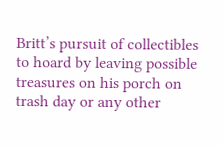Britt’s pursuit of collectibles to hoard by leaving possible treasures on his porch on trash day or any other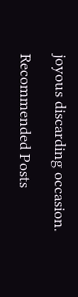joyous discarding occasion.

Recommended Posts